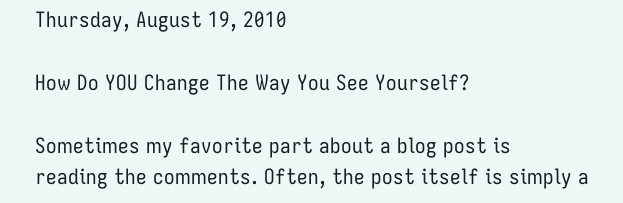Thursday, August 19, 2010

How Do YOU Change The Way You See Yourself?

Sometimes my favorite part about a blog post is reading the comments. Often, the post itself is simply a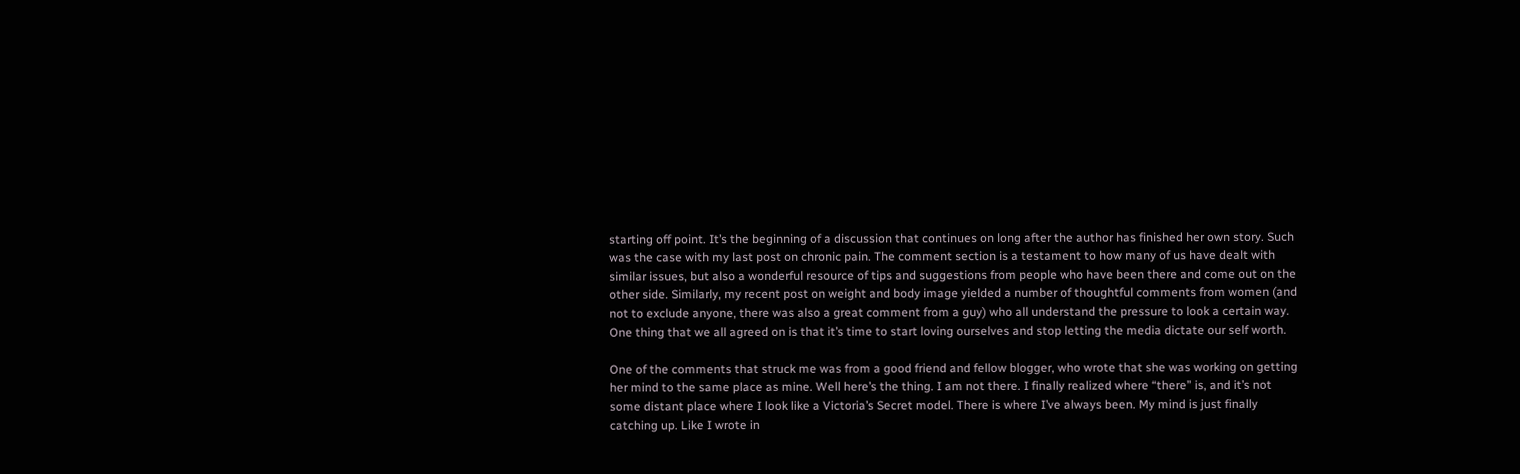starting off point. It’s the beginning of a discussion that continues on long after the author has finished her own story. Such was the case with my last post on chronic pain. The comment section is a testament to how many of us have dealt with similar issues, but also a wonderful resource of tips and suggestions from people who have been there and come out on the other side. Similarly, my recent post on weight and body image yielded a number of thoughtful comments from women (and not to exclude anyone, there was also a great comment from a guy) who all understand the pressure to look a certain way. One thing that we all agreed on is that it’s time to start loving ourselves and stop letting the media dictate our self worth.

One of the comments that struck me was from a good friend and fellow blogger, who wrote that she was working on getting her mind to the same place as mine. Well here’s the thing. I am not there. I finally realized where “there” is, and it’s not some distant place where I look like a Victoria’s Secret model. There is where I’ve always been. My mind is just finally catching up. Like I wrote in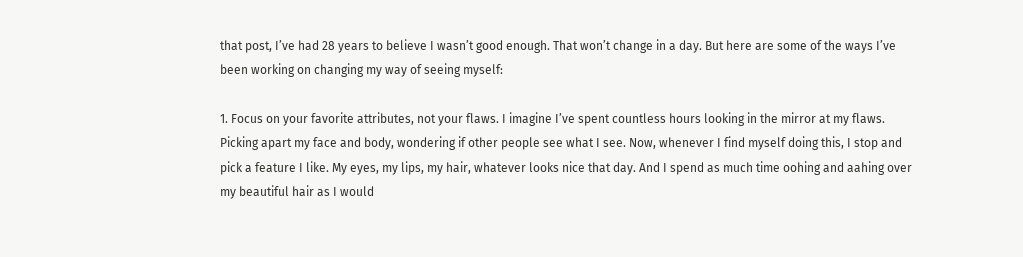that post, I’ve had 28 years to believe I wasn’t good enough. That won’t change in a day. But here are some of the ways I’ve been working on changing my way of seeing myself:

1. Focus on your favorite attributes, not your flaws. I imagine I’ve spent countless hours looking in the mirror at my flaws. Picking apart my face and body, wondering if other people see what I see. Now, whenever I find myself doing this, I stop and pick a feature I like. My eyes, my lips, my hair, whatever looks nice that day. And I spend as much time oohing and aahing over my beautiful hair as I would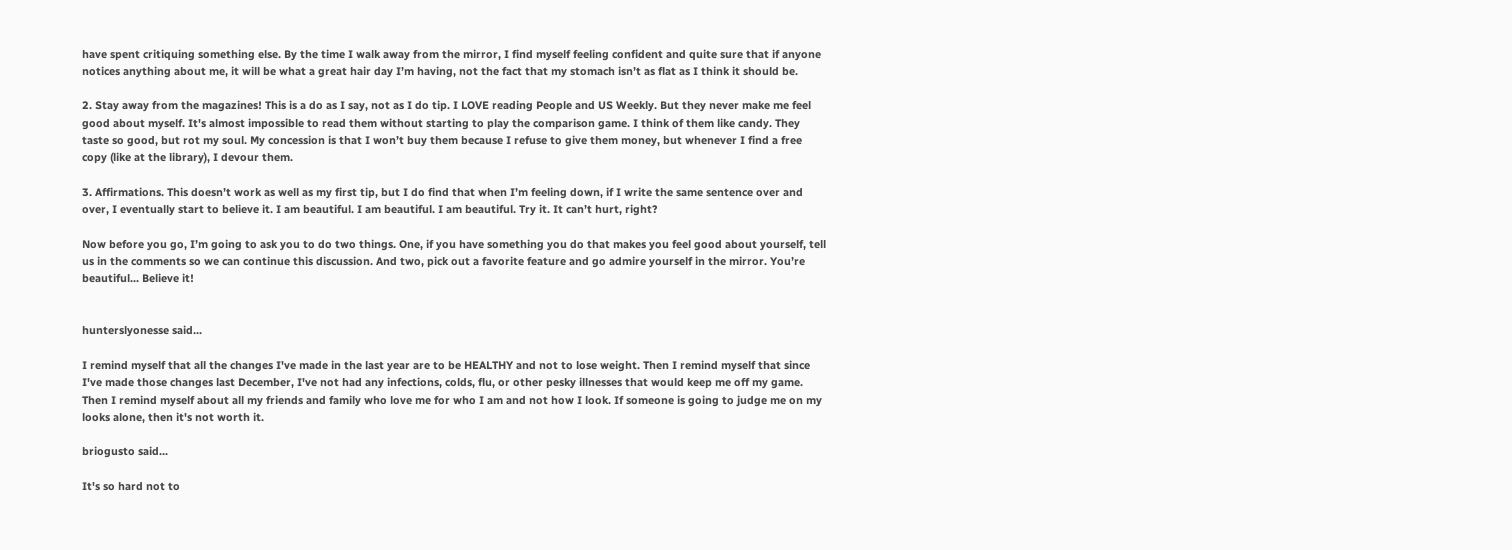have spent critiquing something else. By the time I walk away from the mirror, I find myself feeling confident and quite sure that if anyone notices anything about me, it will be what a great hair day I’m having, not the fact that my stomach isn’t as flat as I think it should be.

2. Stay away from the magazines! This is a do as I say, not as I do tip. I LOVE reading People and US Weekly. But they never make me feel good about myself. It's almost impossible to read them without starting to play the comparison game. I think of them like candy. They taste so good, but rot my soul. My concession is that I won’t buy them because I refuse to give them money, but whenever I find a free copy (like at the library), I devour them.

3. Affirmations. This doesn’t work as well as my first tip, but I do find that when I’m feeling down, if I write the same sentence over and over, I eventually start to believe it. I am beautiful. I am beautiful. I am beautiful. Try it. It can’t hurt, right?

Now before you go, I’m going to ask you to do two things. One, if you have something you do that makes you feel good about yourself, tell us in the comments so we can continue this discussion. And two, pick out a favorite feature and go admire yourself in the mirror. You’re beautiful... Believe it!


hunterslyonesse said...

I remind myself that all the changes I've made in the last year are to be HEALTHY and not to lose weight. Then I remind myself that since I've made those changes last December, I've not had any infections, colds, flu, or other pesky illnesses that would keep me off my game. Then I remind myself about all my friends and family who love me for who I am and not how I look. If someone is going to judge me on my looks alone, then it's not worth it.

briogusto said...

It's so hard not to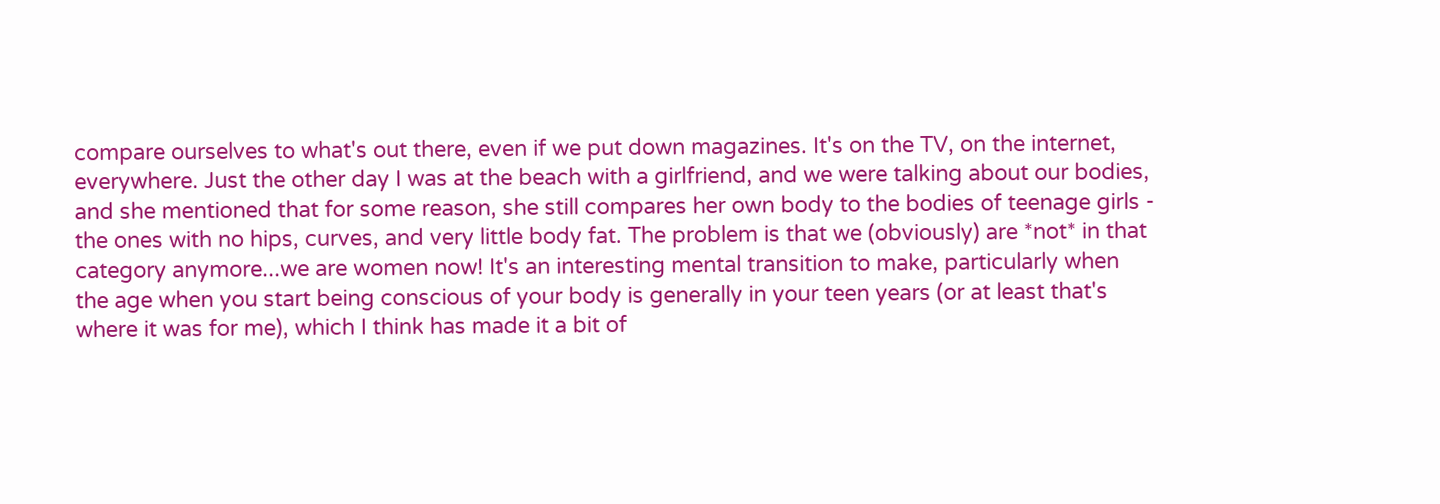compare ourselves to what's out there, even if we put down magazines. It's on the TV, on the internet, everywhere. Just the other day I was at the beach with a girlfriend, and we were talking about our bodies, and she mentioned that for some reason, she still compares her own body to the bodies of teenage girls - the ones with no hips, curves, and very little body fat. The problem is that we (obviously) are *not* in that category anymore...we are women now! It's an interesting mental transition to make, particularly when the age when you start being conscious of your body is generally in your teen years (or at least that's where it was for me), which I think has made it a bit of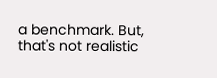a benchmark. But, that's not realistic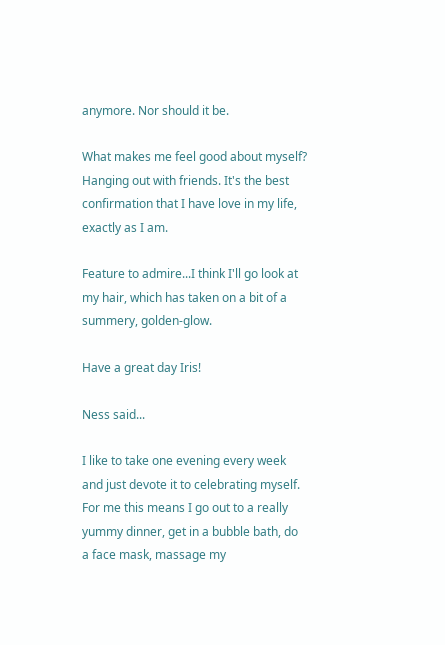anymore. Nor should it be.

What makes me feel good about myself? Hanging out with friends. It's the best confirmation that I have love in my life, exactly as I am.

Feature to admire...I think I'll go look at my hair, which has taken on a bit of a summery, golden-glow.

Have a great day Iris!

Ness said...

I like to take one evening every week and just devote it to celebrating myself. For me this means I go out to a really yummy dinner, get in a bubble bath, do a face mask, massage my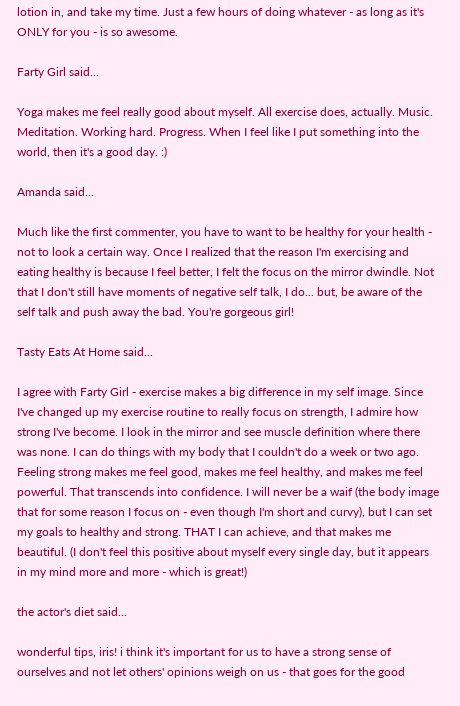lotion in, and take my time. Just a few hours of doing whatever - as long as it's ONLY for you - is so awesome.

Farty Girl said...

Yoga makes me feel really good about myself. All exercise does, actually. Music. Meditation. Working hard. Progress. When I feel like I put something into the world, then it's a good day. :)

Amanda said...

Much like the first commenter, you have to want to be healthy for your health - not to look a certain way. Once I realized that the reason I'm exercising and eating healthy is because I feel better, I felt the focus on the mirror dwindle. Not that I don't still have moments of negative self talk, I do... but, be aware of the self talk and push away the bad. You're gorgeous girl!

Tasty Eats At Home said...

I agree with Farty Girl - exercise makes a big difference in my self image. Since I've changed up my exercise routine to really focus on strength, I admire how strong I've become. I look in the mirror and see muscle definition where there was none. I can do things with my body that I couldn't do a week or two ago. Feeling strong makes me feel good, makes me feel healthy, and makes me feel powerful. That transcends into confidence. I will never be a waif (the body image that for some reason I focus on - even though I'm short and curvy), but I can set my goals to healthy and strong. THAT I can achieve, and that makes me beautiful. (I don't feel this positive about myself every single day, but it appears in my mind more and more - which is great!)

the actor's diet said...

wonderful tips, iris! i think it's important for us to have a strong sense of ourselves and not let others' opinions weigh on us - that goes for the good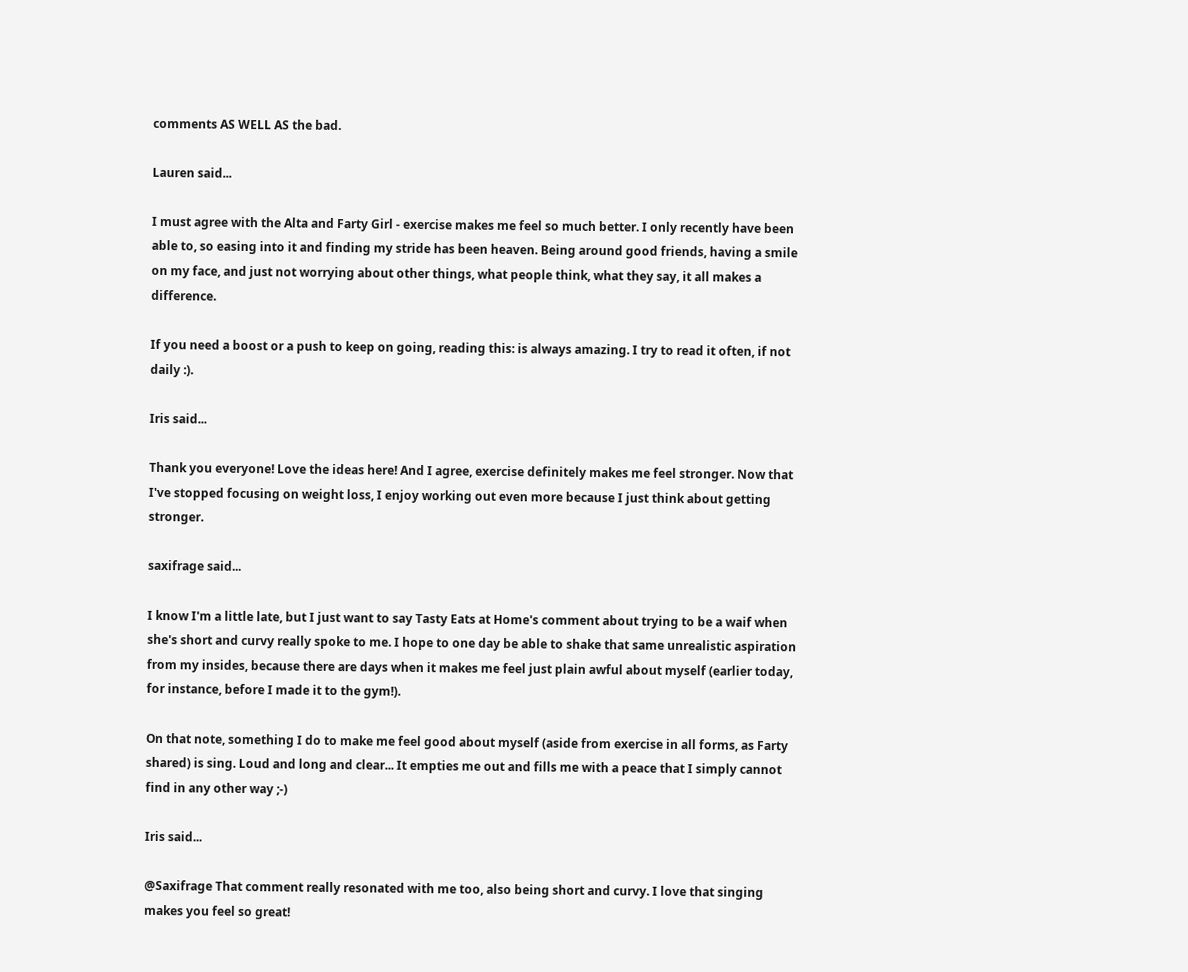comments AS WELL AS the bad.

Lauren said...

I must agree with the Alta and Farty Girl - exercise makes me feel so much better. I only recently have been able to, so easing into it and finding my stride has been heaven. Being around good friends, having a smile on my face, and just not worrying about other things, what people think, what they say, it all makes a difference.

If you need a boost or a push to keep on going, reading this: is always amazing. I try to read it often, if not daily :).

Iris said...

Thank you everyone! Love the ideas here! And I agree, exercise definitely makes me feel stronger. Now that I've stopped focusing on weight loss, I enjoy working out even more because I just think about getting stronger.

saxifrage said...

I know I'm a little late, but I just want to say Tasty Eats at Home's comment about trying to be a waif when she's short and curvy really spoke to me. I hope to one day be able to shake that same unrealistic aspiration from my insides, because there are days when it makes me feel just plain awful about myself (earlier today, for instance, before I made it to the gym!).

On that note, something I do to make me feel good about myself (aside from exercise in all forms, as Farty shared) is sing. Loud and long and clear... It empties me out and fills me with a peace that I simply cannot find in any other way ;-)

Iris said...

@Saxifrage That comment really resonated with me too, also being short and curvy. I love that singing makes you feel so great!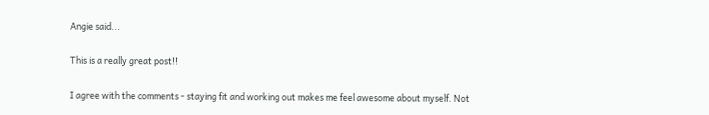Angie said...

This is a really great post!!

I agree with the comments - staying fit and working out makes me feel awesome about myself. Not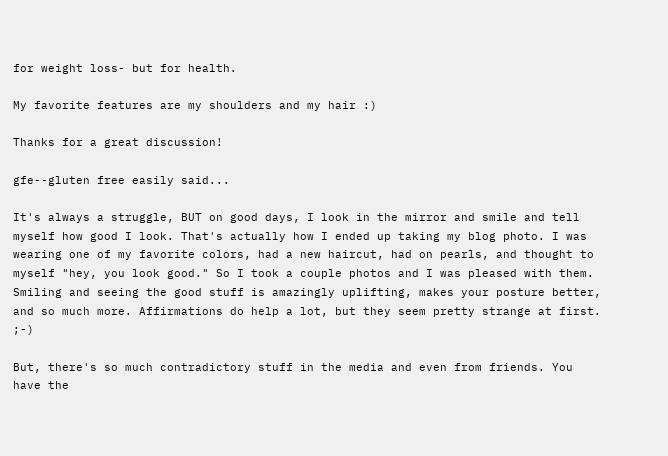for weight loss- but for health.

My favorite features are my shoulders and my hair :)

Thanks for a great discussion!

gfe--gluten free easily said...

It's always a struggle, BUT on good days, I look in the mirror and smile and tell myself how good I look. That's actually how I ended up taking my blog photo. I was wearing one of my favorite colors, had a new haircut, had on pearls, and thought to myself "hey, you look good." So I took a couple photos and I was pleased with them. Smiling and seeing the good stuff is amazingly uplifting, makes your posture better, and so much more. Affirmations do help a lot, but they seem pretty strange at first. ;-)

But, there's so much contradictory stuff in the media and even from friends. You have the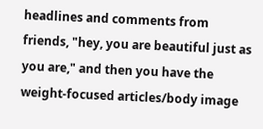headlines and comments from friends, "hey, you are beautiful just as you are," and then you have the weight-focused articles/body image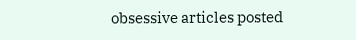obsessive articles posted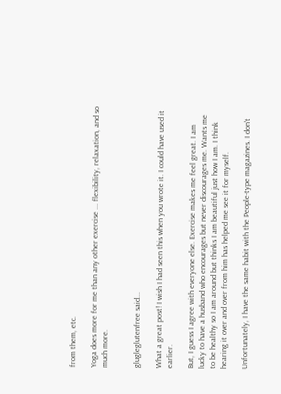from them, etc.

Yoga does more for me than any other exercise ... flexibility, relaxation, and so much more.


glugleglutenfree said...

What a great post! I wish I had seen this when you wrote it. I could have used it earlier.

But, I guess I agree with everyone else. Exercise makes me feel great. I am lucky to have a husband who encourages but never discourages me. Wants me to be healthy so I am around but thinks I am beautiful just how I am. I think hearing it over and over from him has helped me see it for myself.

Unfortunately, I have the same habit with the People-type magazines. I don't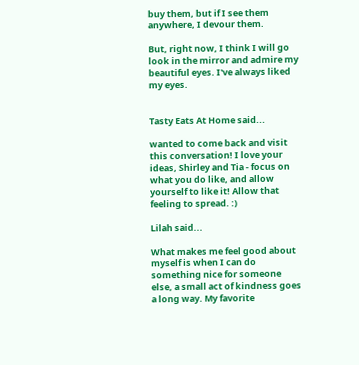buy them, but if I see them anywhere, I devour them.

But, right now, I think I will go look in the mirror and admire my beautiful eyes. I've always liked my eyes.


Tasty Eats At Home said...

wanted to come back and visit this conversation! I love your ideas, Shirley and Tia - focus on what you do like, and allow yourself to like it! Allow that feeling to spread. :)

Lilah said...

What makes me feel good about myself is when I can do something nice for someone else, a small act of kindness goes a long way. My favorite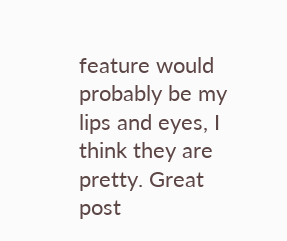feature would probably be my lips and eyes, I think they are pretty. Great post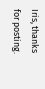Iris, thanks for posting.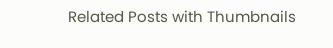Related Posts with Thumbnails